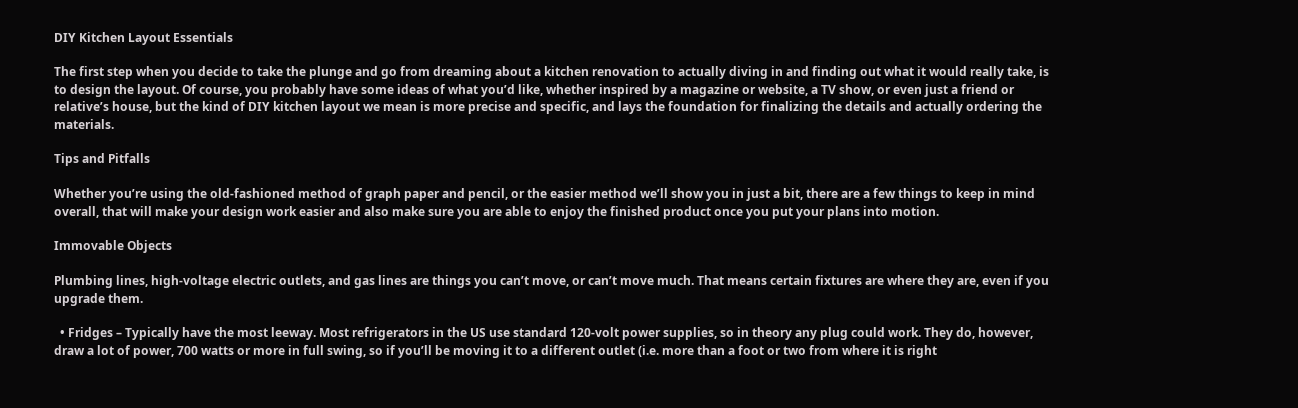DIY Kitchen Layout Essentials

The first step when you decide to take the plunge and go from dreaming about a kitchen renovation to actually diving in and finding out what it would really take, is to design the layout. Of course, you probably have some ideas of what you’d like, whether inspired by a magazine or website, a TV show, or even just a friend or relative’s house, but the kind of DIY kitchen layout we mean is more precise and specific, and lays the foundation for finalizing the details and actually ordering the materials.

Tips and Pitfalls

Whether you’re using the old-fashioned method of graph paper and pencil, or the easier method we’ll show you in just a bit, there are a few things to keep in mind overall, that will make your design work easier and also make sure you are able to enjoy the finished product once you put your plans into motion.

Immovable Objects

Plumbing lines, high-voltage electric outlets, and gas lines are things you can’t move, or can’t move much. That means certain fixtures are where they are, even if you upgrade them.

  • Fridges – Typically have the most leeway. Most refrigerators in the US use standard 120-volt power supplies, so in theory any plug could work. They do, however, draw a lot of power, 700 watts or more in full swing, so if you’ll be moving it to a different outlet (i.e. more than a foot or two from where it is right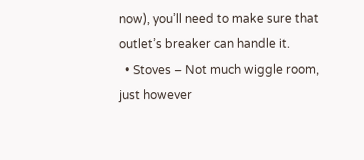now), you’ll need to make sure that outlet’s breaker can handle it.
  • Stoves – Not much wiggle room, just however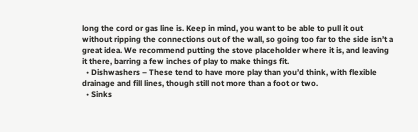long the cord or gas line is. Keep in mind, you want to be able to pull it out without ripping the connections out of the wall, so going too far to the side isn’t a great idea. We recommend putting the stove placeholder where it is, and leaving it there, barring a few inches of play to make things fit.
  • Dishwashers – These tend to have more play than you’d think, with flexible drainage and fill lines, though still not more than a foot or two.
  • Sinks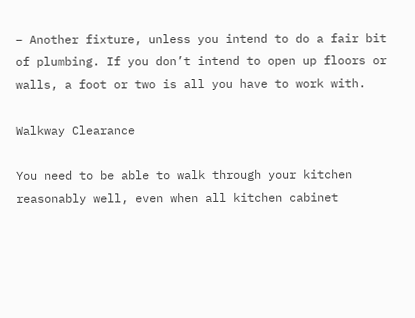– Another fixture, unless you intend to do a fair bit of plumbing. If you don’t intend to open up floors or walls, a foot or two is all you have to work with.

Walkway Clearance

You need to be able to walk through your kitchen reasonably well, even when all kitchen cabinet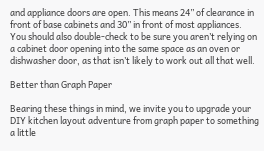and appliance doors are open. This means 24” of clearance in front of base cabinets and 30” in front of most appliances. You should also double-check to be sure you aren’t relying on a cabinet door opening into the same space as an oven or dishwasher door, as that isn’t likely to work out all that well.

Better than Graph Paper

Bearing these things in mind, we invite you to upgrade your DIY kitchen layout adventure from graph paper to something a little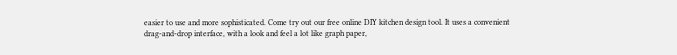easier to use and more sophisticated. Come try out our free online DIY kitchen design tool. It uses a convenient drag-and-drop interface, with a look and feel a lot like graph paper,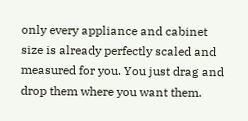only every appliance and cabinet size is already perfectly scaled and measured for you. You just drag and drop them where you want them.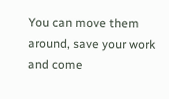You can move them around, save your work and come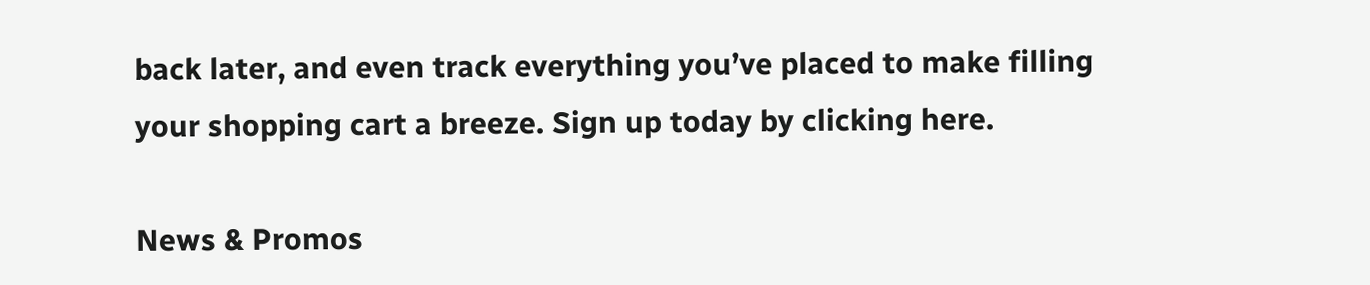back later, and even track everything you’ve placed to make filling your shopping cart a breeze. Sign up today by clicking here.

News & Promos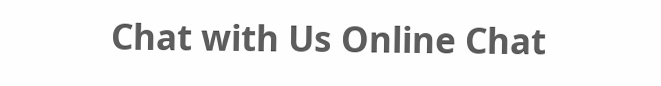Chat with Us Online Chat